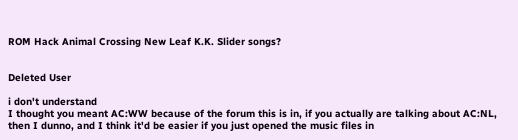ROM Hack Animal Crossing New Leaf K.K. Slider songs?


Deleted User

i don't understand
I thought you meant AC:WW because of the forum this is in, if you actually are talking about AC:NL, then I dunno, and I think it'd be easier if you just opened the music files in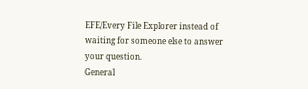EFE/Every File Explorer instead of waiting for someone else to answer your question.
General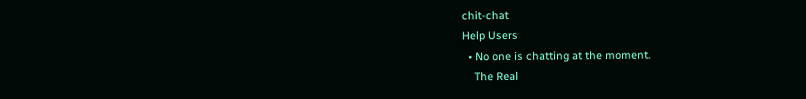chit-chat
Help Users
  • No one is chatting at the moment.
    The Real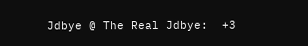Jdbye @ The Real Jdbye:  +3